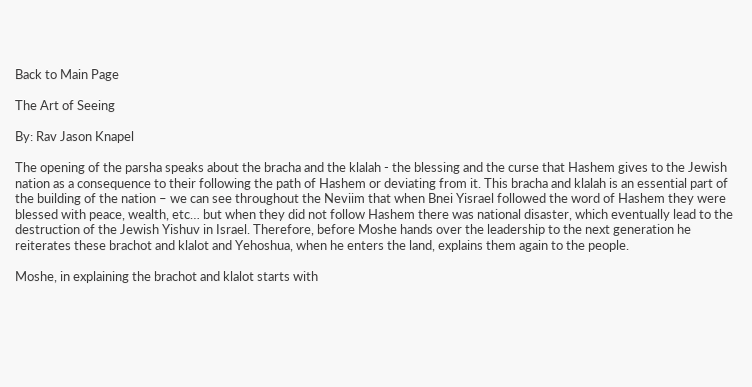Back to Main Page

The Art of Seeing

By: Rav Jason Knapel

The opening of the parsha speaks about the bracha and the klalah - the blessing and the curse that Hashem gives to the Jewish nation as a consequence to their following the path of Hashem or deviating from it. This bracha and klalah is an essential part of the building of the nation – we can see throughout the Neviim that when Bnei Yisrael followed the word of Hashem they were blessed with peace, wealth, etc… but when they did not follow Hashem there was national disaster, which eventually lead to the destruction of the Jewish Yishuv in Israel. Therefore, before Moshe hands over the leadership to the next generation he reiterates these brachot and klalot and Yehoshua, when he enters the land, explains them again to the people.

Moshe, in explaining the brachot and klalot starts with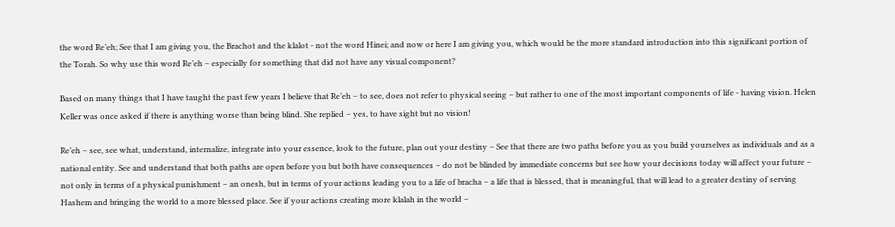the word Re’eh; See that I am giving you, the Brachot and the klalot - not the word Hinei; and now or here I am giving you, which would be the more standard introduction into this significant portion of the Torah. So why use this word Re’eh – especially for something that did not have any visual component?

Based on many things that I have taught the past few years I believe that Re’eh – to see, does not refer to physical seeing – but rather to one of the most important components of life - having vision. Helen Keller was once asked if there is anything worse than being blind. She replied – yes, to have sight but no vision!

Re’eh – see, see what, understand, internalize, integrate into your essence, look to the future, plan out your destiny – See that there are two paths before you as you build yourselves as individuals and as a national entity. See and understand that both paths are open before you but both have consequences – do not be blinded by immediate concerns but see how your decisions today will affect your future – not only in terms of a physical punishment – an onesh, but in terms of your actions leading you to a life of bracha – a life that is blessed, that is meaningful, that will lead to a greater destiny of serving Hashem and bringing the world to a more blessed place. See if your actions creating more klalah in the world –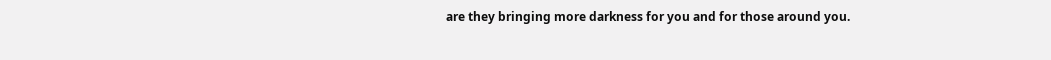are they bringing more darkness for you and for those around you.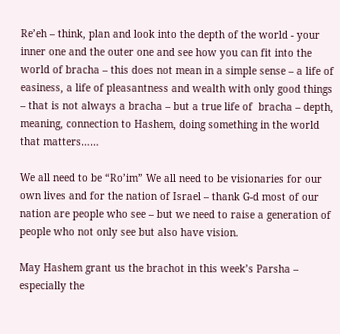Re’eh – think, plan and look into the depth of the world - your inner one and the outer one and see how you can fit into the world of bracha – this does not mean in a simple sense – a life of easiness, a life of pleasantness and wealth with only good things – that is not always a bracha – but a true life of  bracha – depth, meaning, connection to Hashem, doing something in the world that matters……

We all need to be “Ro’im” We all need to be visionaries for our own lives and for the nation of Israel – thank G-d most of our nation are people who see – but we need to raise a generation of people who not only see but also have vision.

May Hashem grant us the brachot in this week’s Parsha – especially the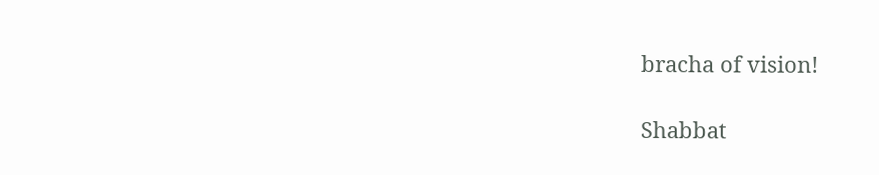bracha of vision!

Shabbat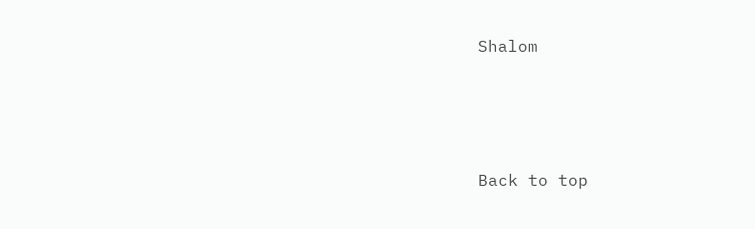Shalom





Back to top